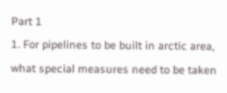Part 1
1. For pipelines to be built in arctic area, what special measures need to be taken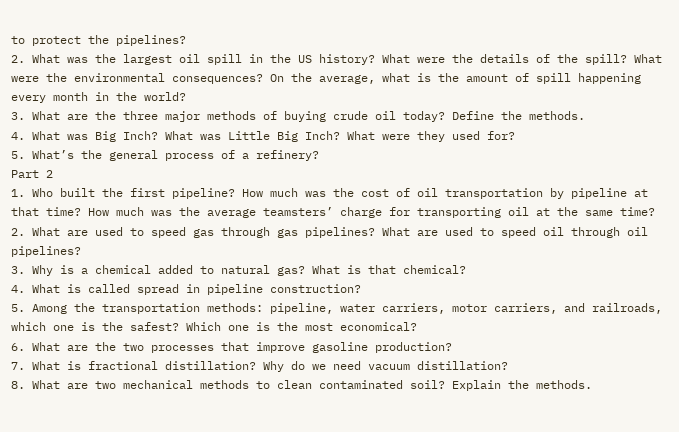to protect the pipelines?
2. What was the largest oil spill in the US history? What were the details of the spill? What were the environmental consequences? On the average, what is the amount of spill happening every month in the world?
3. What are the three major methods of buying crude oil today? Define the methods.
4. What was Big Inch? What was Little Big Inch? What were they used for?
5. What’s the general process of a refinery?
Part 2
1. Who built the first pipeline? How much was the cost of oil transportation by pipeline at that time? How much was the average teamsters’ charge for transporting oil at the same time?
2. What are used to speed gas through gas pipelines? What are used to speed oil through oil pipelines?
3. Why is a chemical added to natural gas? What is that chemical?
4. What is called spread in pipeline construction?
5. Among the transportation methods: pipeline, water carriers, motor carriers, and railroads, which one is the safest? Which one is the most economical?
6. What are the two processes that improve gasoline production?
7. What is fractional distillation? Why do we need vacuum distillation?
8. What are two mechanical methods to clean contaminated soil? Explain the methods.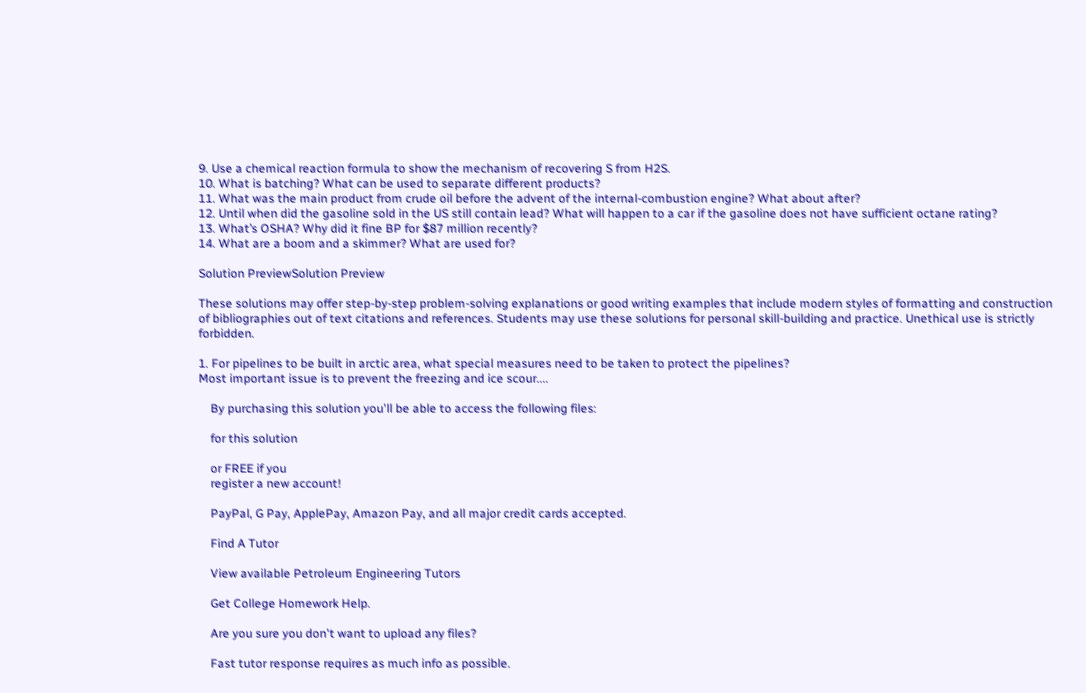9. Use a chemical reaction formula to show the mechanism of recovering S from H2S.
10. What is batching? What can be used to separate different products?
11. What was the main product from crude oil before the advent of the internal-combustion engine? What about after?
12. Until when did the gasoline sold in the US still contain lead? What will happen to a car if the gasoline does not have sufficient octane rating?
13. What’s OSHA? Why did it fine BP for $87 million recently?
14. What are a boom and a skimmer? What are used for?

Solution PreviewSolution Preview

These solutions may offer step-by-step problem-solving explanations or good writing examples that include modern styles of formatting and construction of bibliographies out of text citations and references. Students may use these solutions for personal skill-building and practice. Unethical use is strictly forbidden.

1. For pipelines to be built in arctic area, what special measures need to be taken to protect the pipelines?
Most important issue is to prevent the freezing and ice scour....

    By purchasing this solution you'll be able to access the following files:

    for this solution

    or FREE if you
    register a new account!

    PayPal, G Pay, ApplePay, Amazon Pay, and all major credit cards accepted.

    Find A Tutor

    View available Petroleum Engineering Tutors

    Get College Homework Help.

    Are you sure you don't want to upload any files?

    Fast tutor response requires as much info as possible.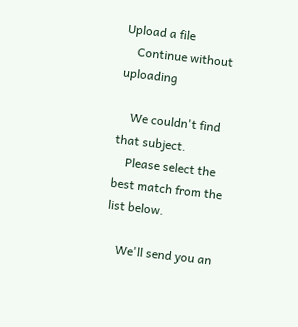Upload a file
    Continue without uploading

    We couldn't find that subject.
    Please select the best match from the list below.

    We'll send you an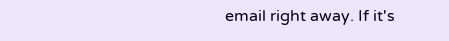email right away. If it's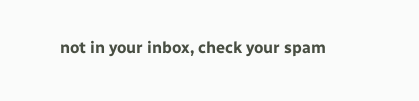not in your inbox, check your spam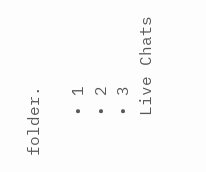folder.

    • 1
    • 2
    • 3
    Live Chats